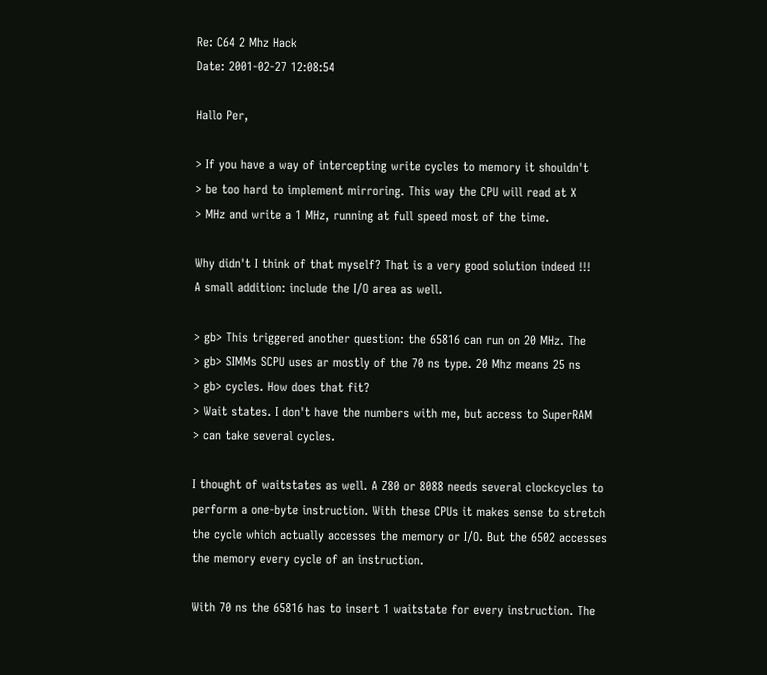Re: C64 2 Mhz Hack
Date: 2001-02-27 12:08:54

Hallo Per,

> If you have a way of intercepting write cycles to memory it shouldn't
> be too hard to implement mirroring. This way the CPU will read at X
> MHz and write a 1 MHz, running at full speed most of the time.

Why didn't I think of that myself? That is a very good solution indeed !!!
A small addition: include the I/O area as well.

> gb> This triggered another question: the 65816 can run on 20 MHz. The
> gb> SIMMs SCPU uses ar mostly of the 70 ns type. 20 Mhz means 25 ns
> gb> cycles. How does that fit?
> Wait states. I don't have the numbers with me, but access to SuperRAM
> can take several cycles.

I thought of waitstates as well. A Z80 or 8088 needs several clockcycles to
perform a one-byte instruction. With these CPUs it makes sense to stretch
the cycle which actually accesses the memory or I/O. But the 6502 accesses
the memory every cycle of an instruction.

With 70 ns the 65816 has to insert 1 waitstate for every instruction. The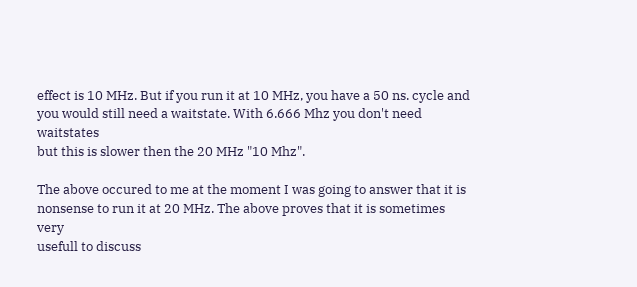effect is 10 MHz. But if you run it at 10 MHz, you have a 50 ns. cycle and
you would still need a waitstate. With 6.666 Mhz you don't need waitstates
but this is slower then the 20 MHz "10 Mhz".

The above occured to me at the moment I was going to answer that it is
nonsense to run it at 20 MHz. The above proves that it is sometimes very
usefull to discuss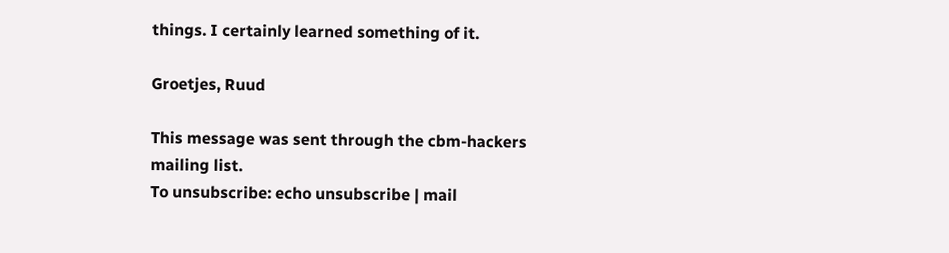things. I certainly learned something of it.

Groetjes, Ruud

This message was sent through the cbm-hackers mailing list.
To unsubscribe: echo unsubscribe | mail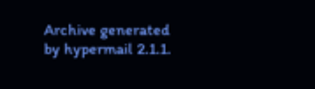Archive generated by hypermail 2.1.1.